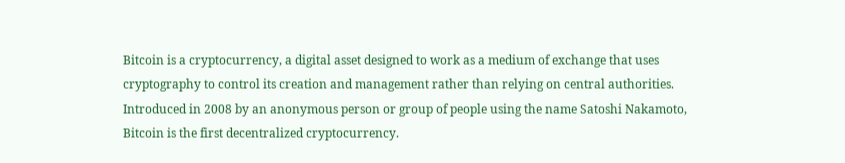Bitcoin is a cryptocurrency, a digital asset designed to work as a medium of exchange that uses cryptography to control its creation and management rather than relying on central authorities. Introduced in 2008 by an anonymous person or group of people using the name Satoshi Nakamoto, Bitcoin is the first decentralized cryptocurrency.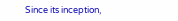Since its inception,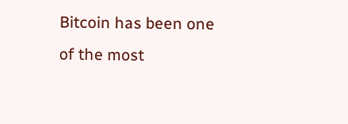Bitcoin has been one of the most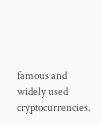famous and widely used cryptocurrencies.